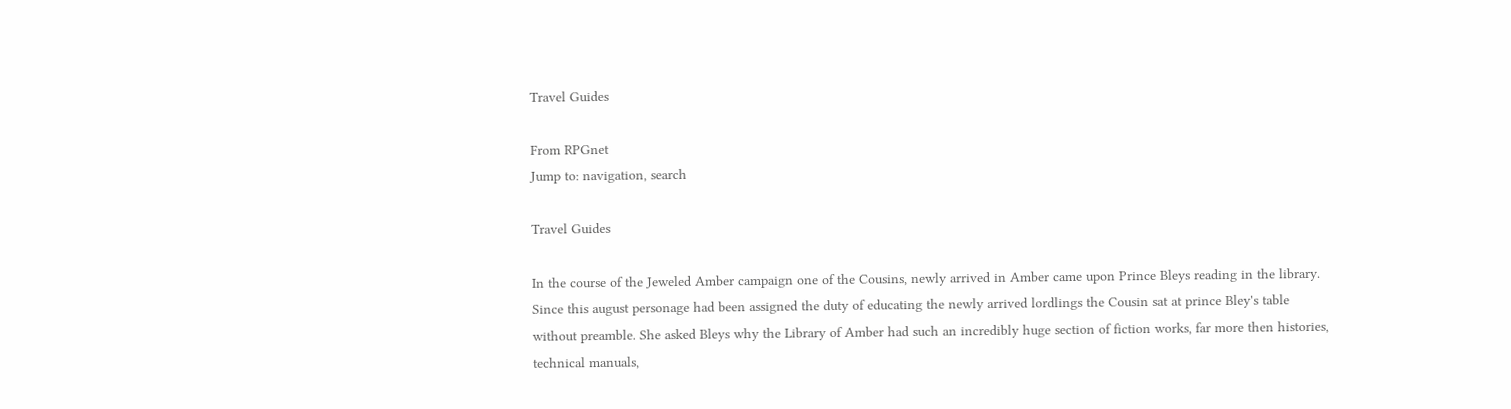Travel Guides

From RPGnet
Jump to: navigation, search

Travel Guides

In the course of the Jeweled Amber campaign one of the Cousins, newly arrived in Amber came upon Prince Bleys reading in the library. Since this august personage had been assigned the duty of educating the newly arrived lordlings the Cousin sat at prince Bley's table without preamble. She asked Bleys why the Library of Amber had such an incredibly huge section of fiction works, far more then histories, technical manuals,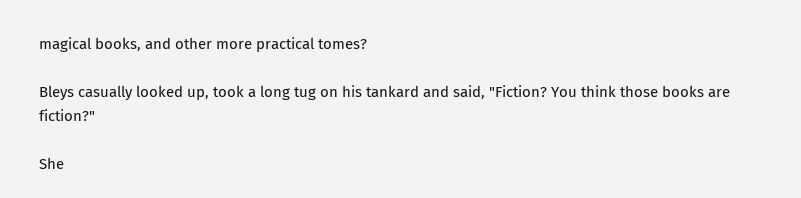magical books, and other more practical tomes?

Bleys casually looked up, took a long tug on his tankard and said, "Fiction? You think those books are fiction?"

She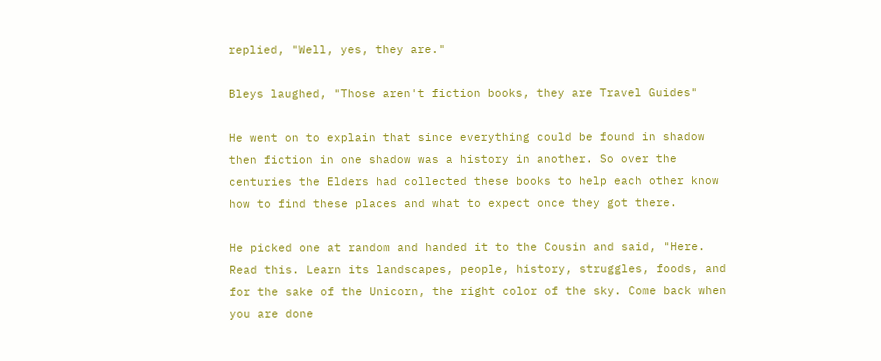replied, "Well, yes, they are."

Bleys laughed, "Those aren't fiction books, they are Travel Guides"

He went on to explain that since everything could be found in shadow then fiction in one shadow was a history in another. So over the centuries the Elders had collected these books to help each other know how to find these places and what to expect once they got there.

He picked one at random and handed it to the Cousin and said, "Here. Read this. Learn its landscapes, people, history, struggles, foods, and for the sake of the Unicorn, the right color of the sky. Come back when you are done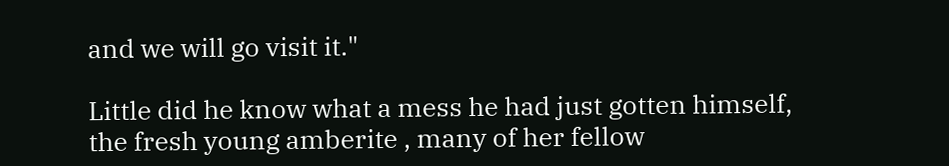and we will go visit it."

Little did he know what a mess he had just gotten himself, the fresh young amberite , many of her fellow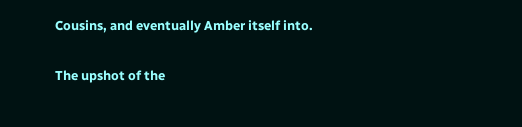Cousins, and eventually Amber itself into.

The upshot of the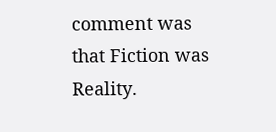comment was that Fiction was Reality.